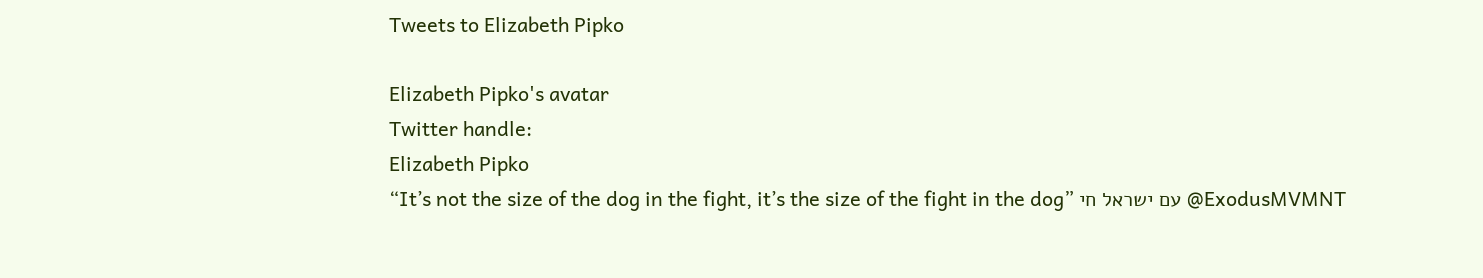Tweets to Elizabeth Pipko

Elizabeth Pipko's avatar
Twitter handle:
Elizabeth Pipko
“It’s not the size of the dog in the fight, it’s the size of the fight in the dog” עם ישראל חי @ExodusMVMNT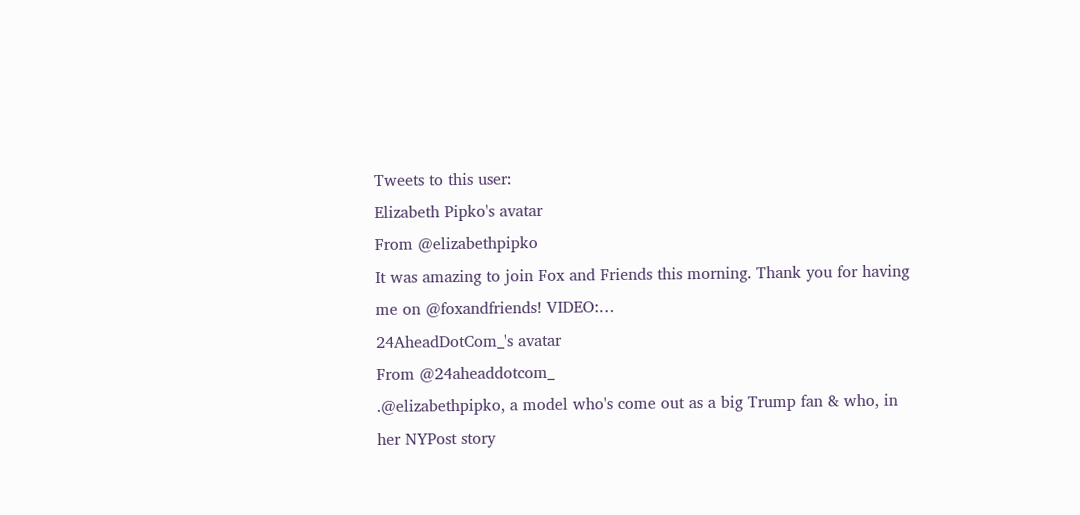Tweets to this user:
Elizabeth Pipko's avatar
From @elizabethpipko
It was amazing to join Fox and Friends this morning. Thank you for having me on @foxandfriends! VIDEO:…
24AheadDotCom_'s avatar
From @24aheaddotcom_
.@elizabethpipko, a model who's come out as a big Trump fan & who, in her NYPost story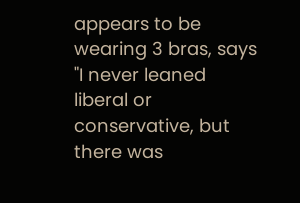appears to be wearing 3 bras, says "I never leaned liberal or conservative, but there was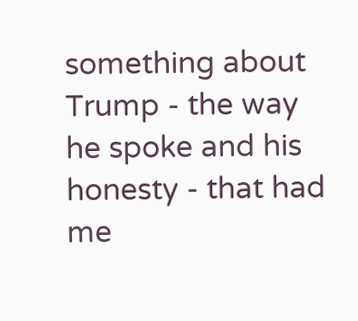something about Trump - the way he spoke and his honesty - that had me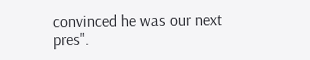convinced he was our next pres".